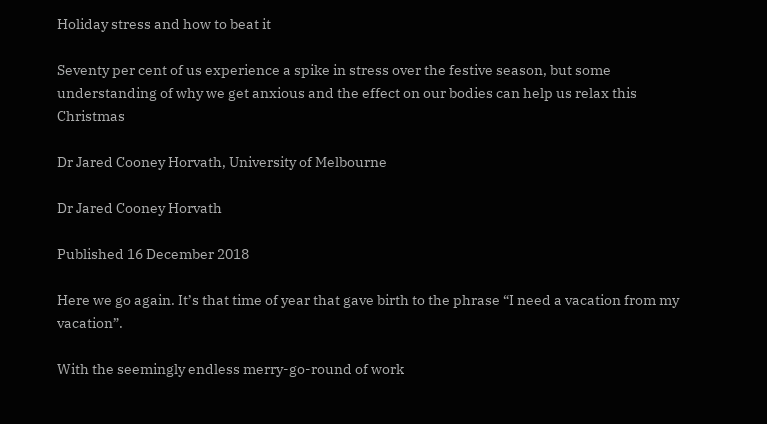Holiday stress and how to beat it

Seventy per cent of us experience a spike in stress over the festive season, but some understanding of why we get anxious and the effect on our bodies can help us relax this Christmas

Dr Jared Cooney Horvath, University of Melbourne

Dr Jared Cooney Horvath

Published 16 December 2018

Here we go again. It’s that time of year that gave birth to the phrase “I need a vacation from my vacation”.

With the seemingly endless merry-go-round of work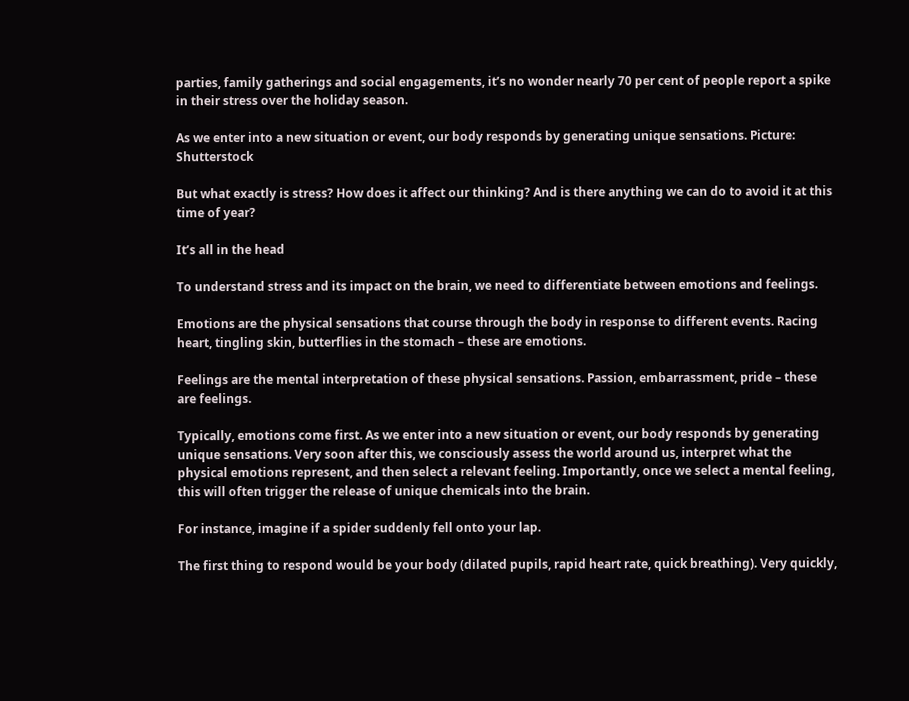parties, family gatherings and social engagements, it’s no wonder nearly 70 per cent of people report a spike in their stress over the holiday season.

As we enter into a new situation or event, our body responds by generating unique sensations. Picture: Shutterstock

But what exactly is stress? How does it affect our thinking? And is there anything we can do to avoid it at this time of year?

It’s all in the head

To understand stress and its impact on the brain, we need to differentiate between emotions and feelings.

Emotions are the physical sensations that course through the body in response to different events. Racing heart, tingling skin, butterflies in the stomach – these are emotions.

Feelings are the mental interpretation of these physical sensations. Passion, embarrassment, pride – these are feelings.

Typically, emotions come first. As we enter into a new situation or event, our body responds by generating unique sensations. Very soon after this, we consciously assess the world around us, interpret what the physical emotions represent, and then select a relevant feeling. Importantly, once we select a mental feeling, this will often trigger the release of unique chemicals into the brain.

For instance, imagine if a spider suddenly fell onto your lap.

The first thing to respond would be your body (dilated pupils, rapid heart rate, quick breathing). Very quickly,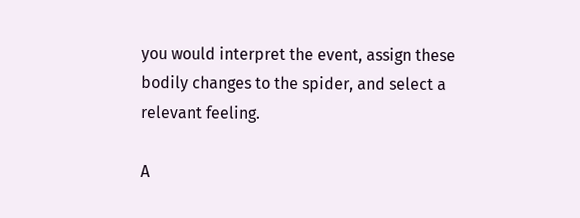you would interpret the event, assign these bodily changes to the spider, and select a relevant feeling.

A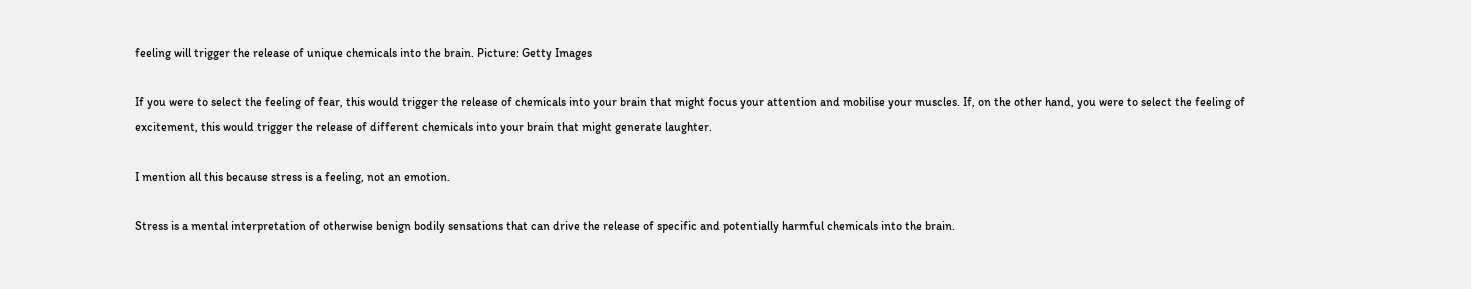feeling will trigger the release of unique chemicals into the brain. Picture: Getty Images

If you were to select the feeling of fear, this would trigger the release of chemicals into your brain that might focus your attention and mobilise your muscles. If, on the other hand, you were to select the feeling of excitement, this would trigger the release of different chemicals into your brain that might generate laughter.

I mention all this because stress is a feeling, not an emotion.

Stress is a mental interpretation of otherwise benign bodily sensations that can drive the release of specific and potentially harmful chemicals into the brain.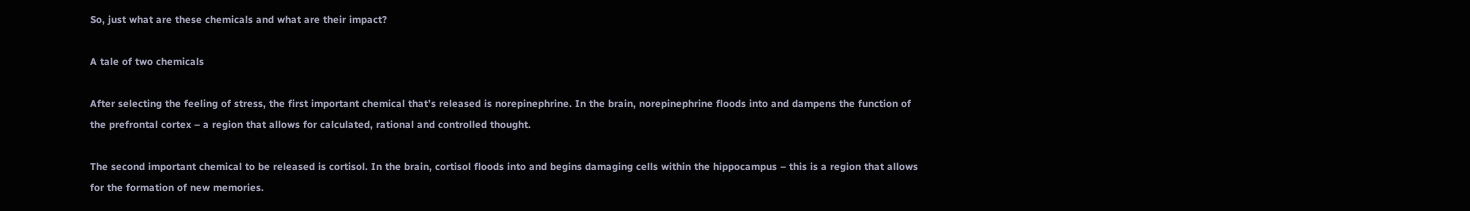So, just what are these chemicals and what are their impact?

A tale of two chemicals

After selecting the feeling of stress, the first important chemical that’s released is norepinephrine. In the brain, norepinephrine floods into and dampens the function of the prefrontal cortex – a region that allows for calculated, rational and controlled thought.

The second important chemical to be released is cortisol. In the brain, cortisol floods into and begins damaging cells within the hippocampus – this is a region that allows for the formation of new memories.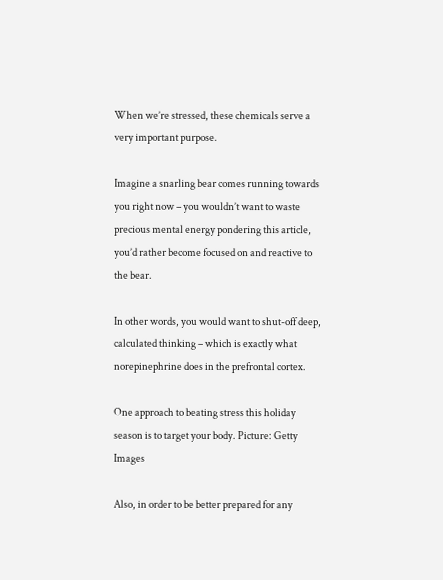When we’re stressed, these chemicals serve a very important purpose.

Imagine a snarling bear comes running towards you right now – you wouldn’t want to waste precious mental energy pondering this article, you’d rather become focused on and reactive to the bear.

In other words, you would want to shut-off deep, calculated thinking – which is exactly what norepinephrine does in the prefrontal cortex.

One approach to beating stress this holiday season is to target your body. Picture: Getty Images

Also, in order to be better prepared for any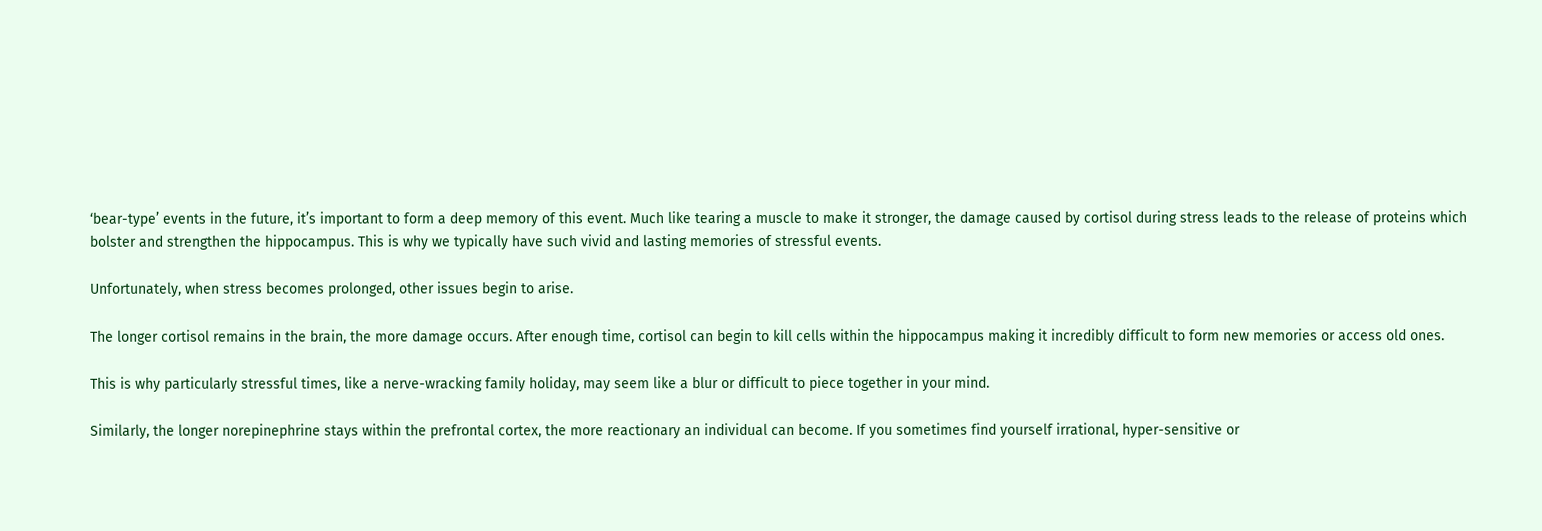‘bear-type’ events in the future, it’s important to form a deep memory of this event. Much like tearing a muscle to make it stronger, the damage caused by cortisol during stress leads to the release of proteins which bolster and strengthen the hippocampus. This is why we typically have such vivid and lasting memories of stressful events.

Unfortunately, when stress becomes prolonged, other issues begin to arise.

The longer cortisol remains in the brain, the more damage occurs. After enough time, cortisol can begin to kill cells within the hippocampus making it incredibly difficult to form new memories or access old ones.

This is why particularly stressful times, like a nerve-wracking family holiday, may seem like a blur or difficult to piece together in your mind.

Similarly, the longer norepinephrine stays within the prefrontal cortex, the more reactionary an individual can become. If you sometimes find yourself irrational, hyper-sensitive or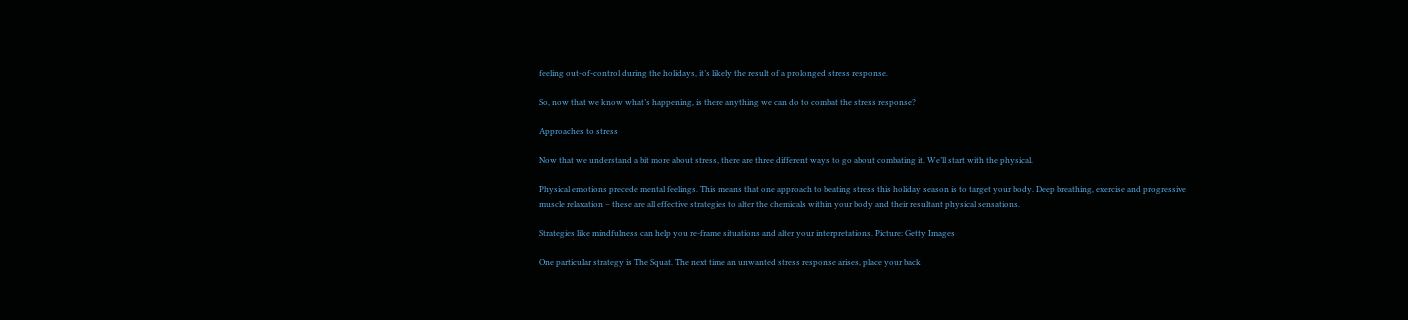feeling out-of-control during the holidays, it’s likely the result of a prolonged stress response.

So, now that we know what’s happening, is there anything we can do to combat the stress response?

Approaches to stress

Now that we understand a bit more about stress, there are three different ways to go about combating it. We’ll start with the physical.

Physical emotions precede mental feelings. This means that one approach to beating stress this holiday season is to target your body. Deep breathing, exercise and progressive muscle relaxation – these are all effective strategies to alter the chemicals within your body and their resultant physical sensations.

Strategies like mindfulness can help you re-frame situations and alter your interpretations. Picture: Getty Images

One particular strategy is The Squat. The next time an unwanted stress response arises, place your back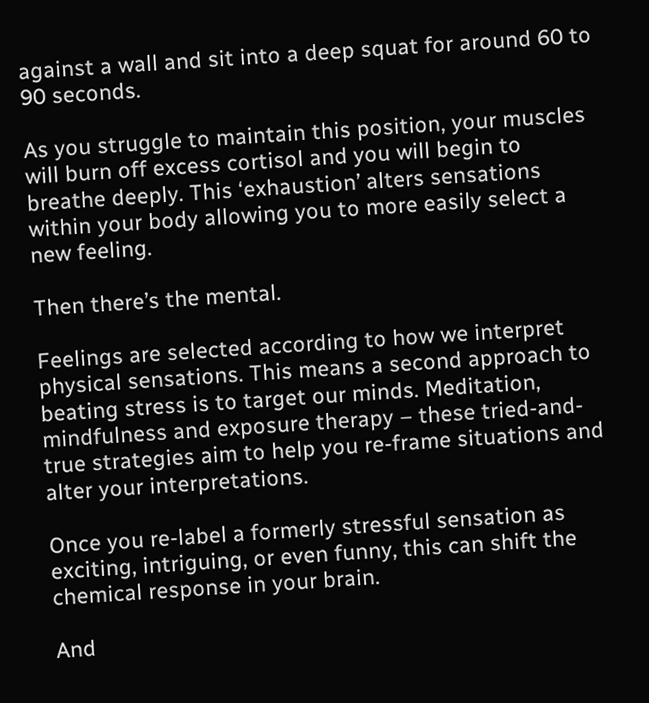against a wall and sit into a deep squat for around 60 to 90 seconds.

As you struggle to maintain this position, your muscles will burn off excess cortisol and you will begin to breathe deeply. This ‘exhaustion’ alters sensations within your body allowing you to more easily select a new feeling.

Then there’s the mental.

Feelings are selected according to how we interpret physical sensations. This means a second approach to beating stress is to target our minds. Meditation, mindfulness and exposure therapy – these tried-and-true strategies aim to help you re-frame situations and alter your interpretations.

Once you re-label a formerly stressful sensation as exciting, intriguing, or even funny, this can shift the chemical response in your brain.

And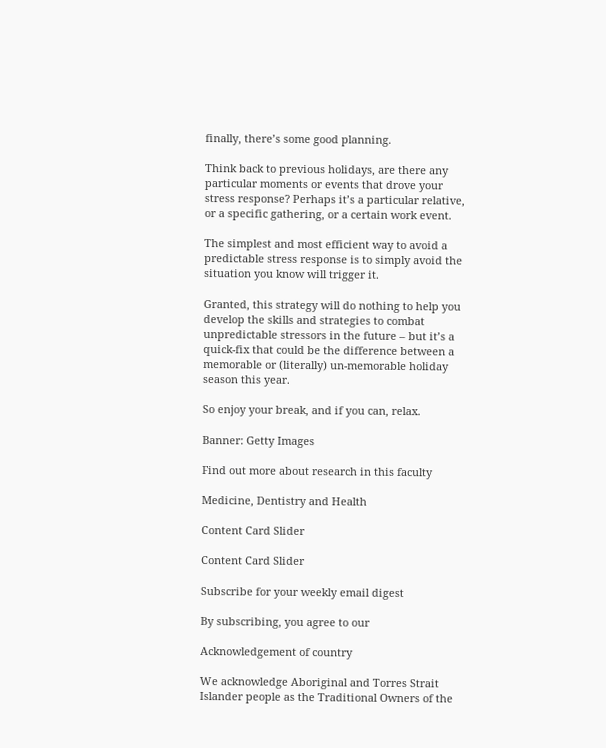finally, there’s some good planning.

Think back to previous holidays, are there any particular moments or events that drove your stress response? Perhaps it’s a particular relative, or a specific gathering, or a certain work event.

The simplest and most efficient way to avoid a predictable stress response is to simply avoid the situation you know will trigger it.

Granted, this strategy will do nothing to help you develop the skills and strategies to combat unpredictable stressors in the future – but it’s a quick-fix that could be the difference between a memorable or (literally) un-memorable holiday season this year.

So enjoy your break, and if you can, relax.

Banner: Getty Images

Find out more about research in this faculty

Medicine, Dentistry and Health

Content Card Slider

Content Card Slider

Subscribe for your weekly email digest

By subscribing, you agree to our

Acknowledgement of country

We acknowledge Aboriginal and Torres Strait Islander people as the Traditional Owners of the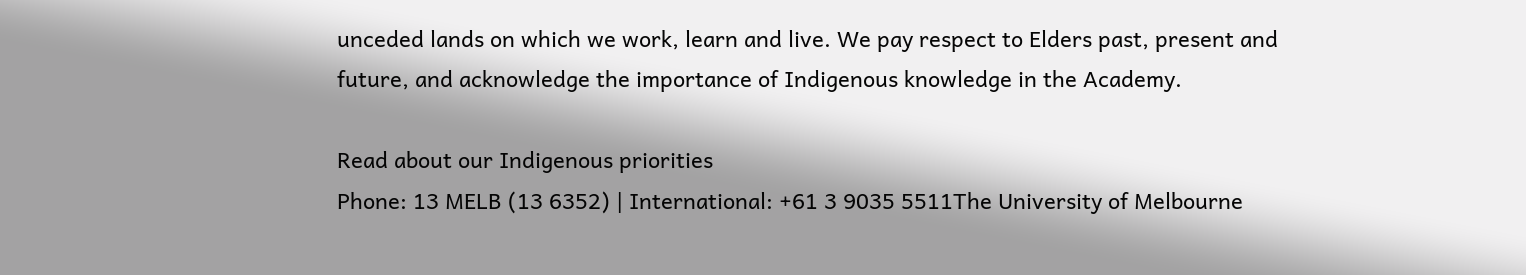unceded lands on which we work, learn and live. We pay respect to Elders past, present and future, and acknowledge the importance of Indigenous knowledge in the Academy.

Read about our Indigenous priorities
Phone: 13 MELB (13 6352) | International: +61 3 9035 5511The University of Melbourne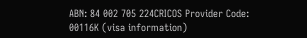ABN: 84 002 705 224CRICOS Provider Code: 00116K (visa information)